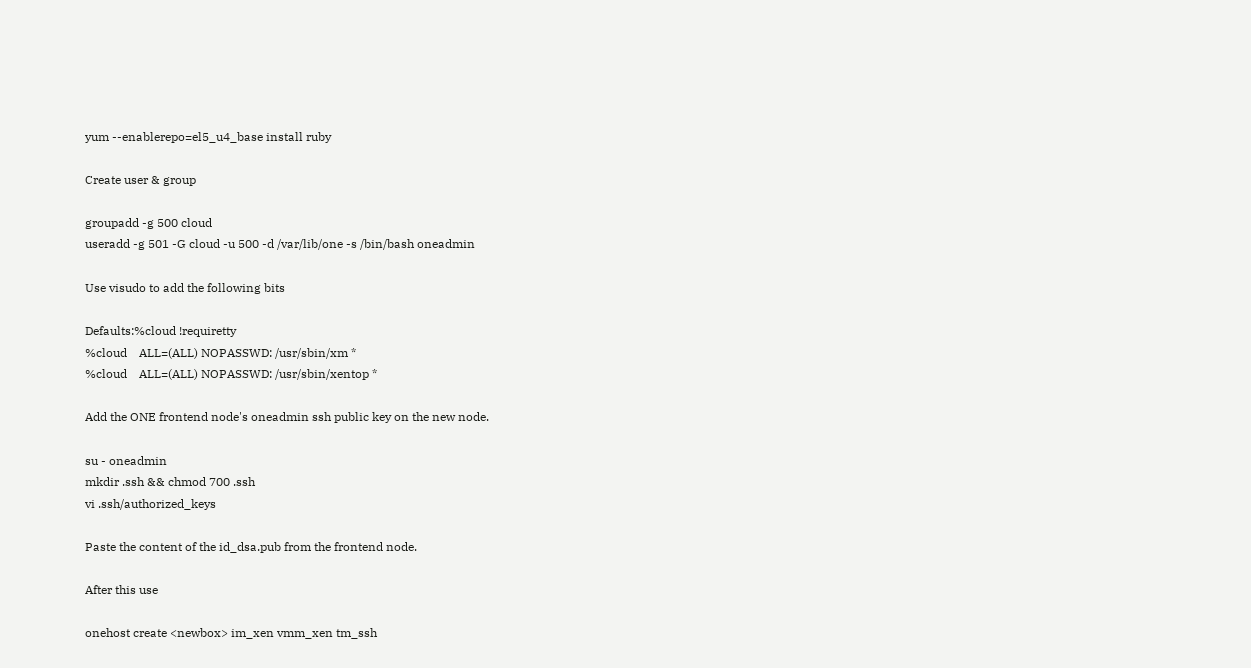yum --enablerepo=el5_u4_base install ruby

Create user & group

groupadd -g 500 cloud
useradd -g 501 -G cloud -u 500 -d /var/lib/one -s /bin/bash oneadmin

Use visudo to add the following bits

Defaults:%cloud !requiretty
%cloud    ALL=(ALL) NOPASSWD: /usr/sbin/xm *
%cloud    ALL=(ALL) NOPASSWD: /usr/sbin/xentop *

Add the ONE frontend node's oneadmin ssh public key on the new node.

su - oneadmin
mkdir .ssh && chmod 700 .ssh
vi .ssh/authorized_keys

Paste the content of the id_dsa.pub from the frontend node.

After this use

onehost create <newbox> im_xen vmm_xen tm_ssh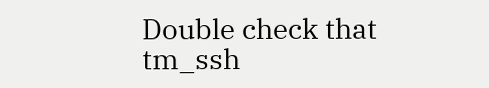Double check that tm_ssh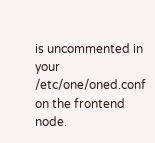is uncommented in your /etc/one/oned.conf on the frontend node.